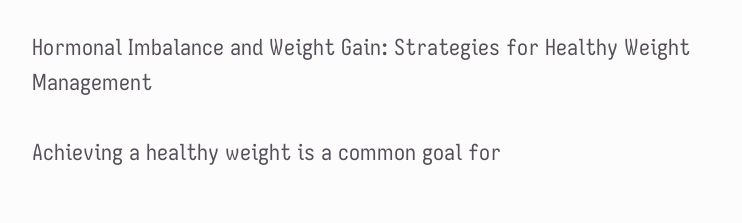Hormonal Imbalance and Weight Gain: Strategies for Healthy Weight Management

Achieving a healthy weight is a common goal for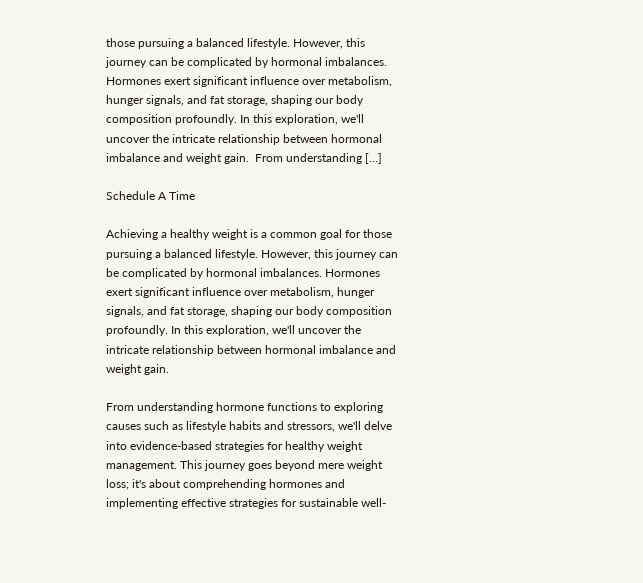those pursuing a balanced lifestyle. However, this journey can be complicated by hormonal imbalances. Hormones exert significant influence over metabolism, hunger signals, and fat storage, shaping our body composition profoundly. In this exploration, we'll uncover the intricate relationship between hormonal imbalance and weight gain.  From understanding […]

Schedule A Time

Achieving a healthy weight is a common goal for those pursuing a balanced lifestyle. However, this journey can be complicated by hormonal imbalances. Hormones exert significant influence over metabolism, hunger signals, and fat storage, shaping our body composition profoundly. In this exploration, we'll uncover the intricate relationship between hormonal imbalance and weight gain.

From understanding hormone functions to exploring causes such as lifestyle habits and stressors, we'll delve into evidence-based strategies for healthy weight management. This journey goes beyond mere weight loss; it's about comprehending hormones and implementing effective strategies for sustainable well-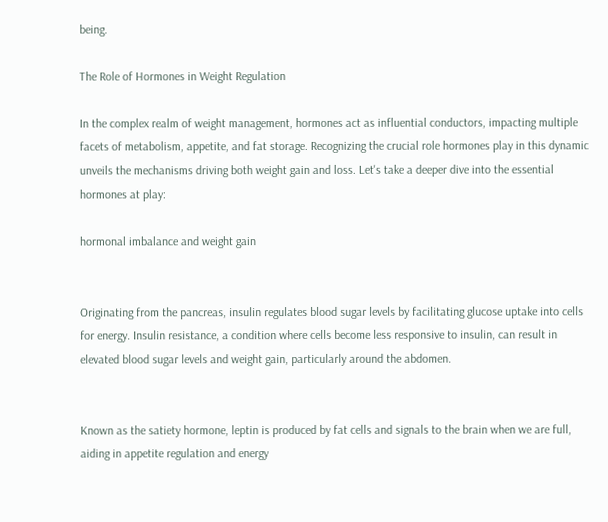being.

The Role of Hormones in Weight Regulation

In the complex realm of weight management, hormones act as influential conductors, impacting multiple facets of metabolism, appetite, and fat storage. Recognizing the crucial role hormones play in this dynamic unveils the mechanisms driving both weight gain and loss. Let's take a deeper dive into the essential hormones at play:

hormonal imbalance and weight gain


Originating from the pancreas, insulin regulates blood sugar levels by facilitating glucose uptake into cells for energy. Insulin resistance, a condition where cells become less responsive to insulin, can result in elevated blood sugar levels and weight gain, particularly around the abdomen.


Known as the satiety hormone, leptin is produced by fat cells and signals to the brain when we are full, aiding in appetite regulation and energy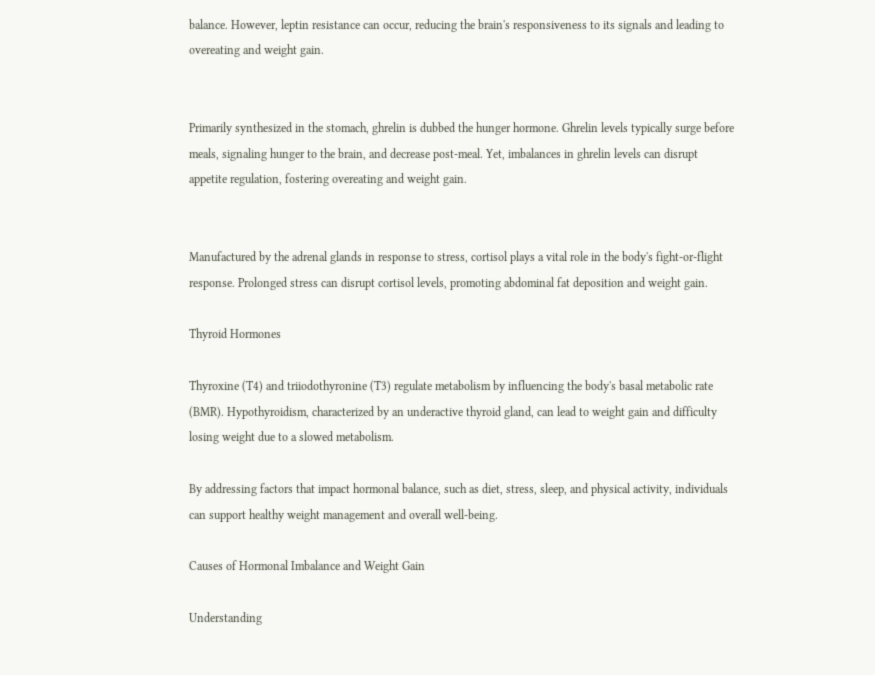balance. However, leptin resistance can occur, reducing the brain's responsiveness to its signals and leading to overeating and weight gain.


Primarily synthesized in the stomach, ghrelin is dubbed the hunger hormone. Ghrelin levels typically surge before meals, signaling hunger to the brain, and decrease post-meal. Yet, imbalances in ghrelin levels can disrupt appetite regulation, fostering overeating and weight gain.


Manufactured by the adrenal glands in response to stress, cortisol plays a vital role in the body's fight-or-flight response. Prolonged stress can disrupt cortisol levels, promoting abdominal fat deposition and weight gain.

Thyroid Hormones

Thyroxine (T4) and triiodothyronine (T3) regulate metabolism by influencing the body's basal metabolic rate (BMR). Hypothyroidism, characterized by an underactive thyroid gland, can lead to weight gain and difficulty losing weight due to a slowed metabolism.

By addressing factors that impact hormonal balance, such as diet, stress, sleep, and physical activity, individuals can support healthy weight management and overall well-being.

Causes of Hormonal Imbalance and Weight Gain

Understanding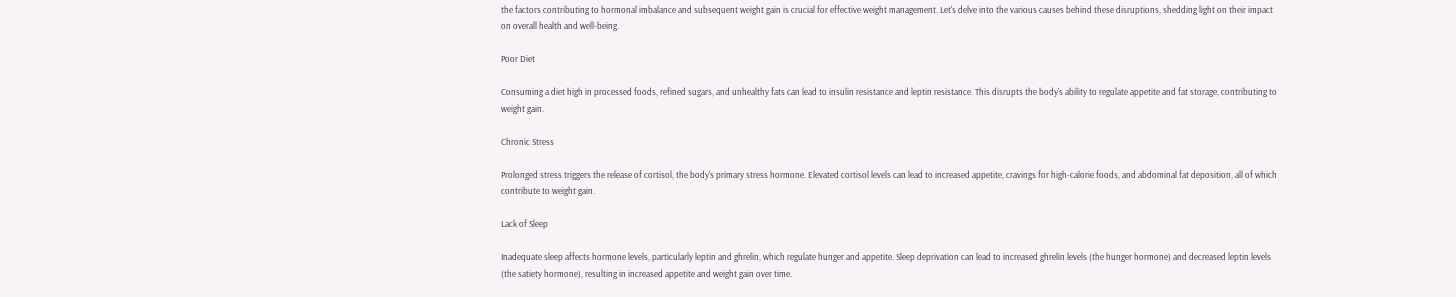the factors contributing to hormonal imbalance and subsequent weight gain is crucial for effective weight management. Let's delve into the various causes behind these disruptions, shedding light on their impact on overall health and well-being.

Poor Diet

Consuming a diet high in processed foods, refined sugars, and unhealthy fats can lead to insulin resistance and leptin resistance. This disrupts the body's ability to regulate appetite and fat storage, contributing to weight gain.

Chronic Stress

Prolonged stress triggers the release of cortisol, the body's primary stress hormone. Elevated cortisol levels can lead to increased appetite, cravings for high-calorie foods, and abdominal fat deposition, all of which contribute to weight gain.

Lack of Sleep

Inadequate sleep affects hormone levels, particularly leptin and ghrelin, which regulate hunger and appetite. Sleep deprivation can lead to increased ghrelin levels (the hunger hormone) and decreased leptin levels (the satiety hormone), resulting in increased appetite and weight gain over time.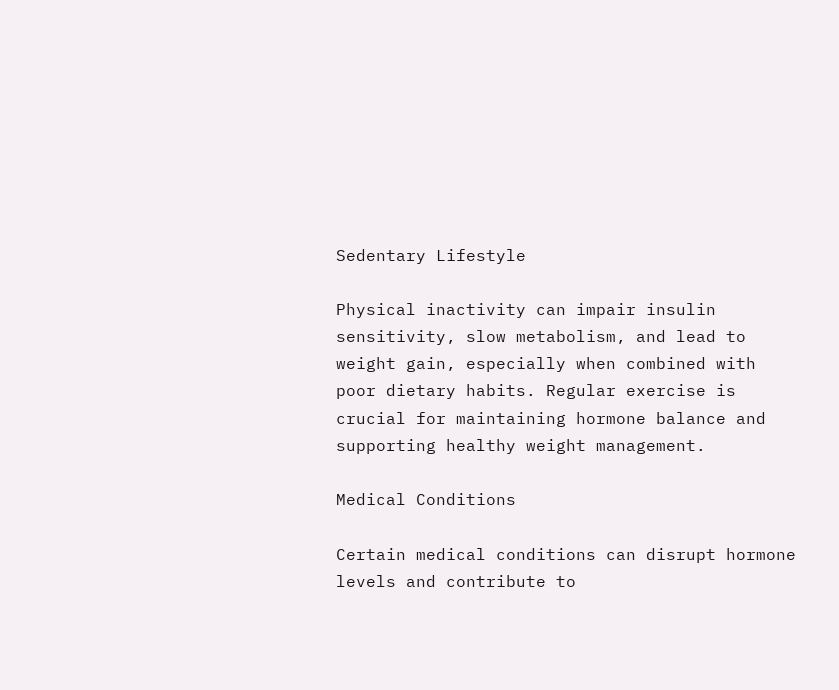Sedentary Lifestyle

Physical inactivity can impair insulin sensitivity, slow metabolism, and lead to weight gain, especially when combined with poor dietary habits. Regular exercise is crucial for maintaining hormone balance and supporting healthy weight management.

Medical Conditions

Certain medical conditions can disrupt hormone levels and contribute to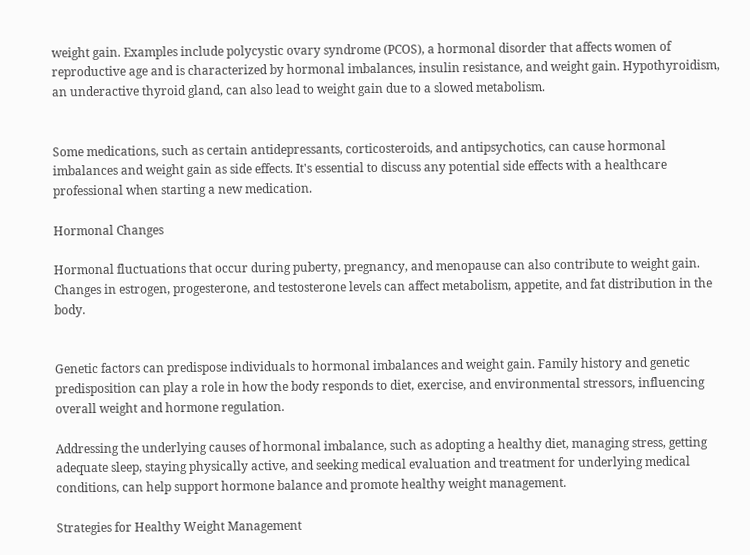weight gain. Examples include polycystic ovary syndrome (PCOS), a hormonal disorder that affects women of reproductive age and is characterized by hormonal imbalances, insulin resistance, and weight gain. Hypothyroidism, an underactive thyroid gland, can also lead to weight gain due to a slowed metabolism.


Some medications, such as certain antidepressants, corticosteroids, and antipsychotics, can cause hormonal imbalances and weight gain as side effects. It's essential to discuss any potential side effects with a healthcare professional when starting a new medication.

Hormonal Changes

Hormonal fluctuations that occur during puberty, pregnancy, and menopause can also contribute to weight gain. Changes in estrogen, progesterone, and testosterone levels can affect metabolism, appetite, and fat distribution in the body.


Genetic factors can predispose individuals to hormonal imbalances and weight gain. Family history and genetic predisposition can play a role in how the body responds to diet, exercise, and environmental stressors, influencing overall weight and hormone regulation.

Addressing the underlying causes of hormonal imbalance, such as adopting a healthy diet, managing stress, getting adequate sleep, staying physically active, and seeking medical evaluation and treatment for underlying medical conditions, can help support hormone balance and promote healthy weight management.

Strategies for Healthy Weight Management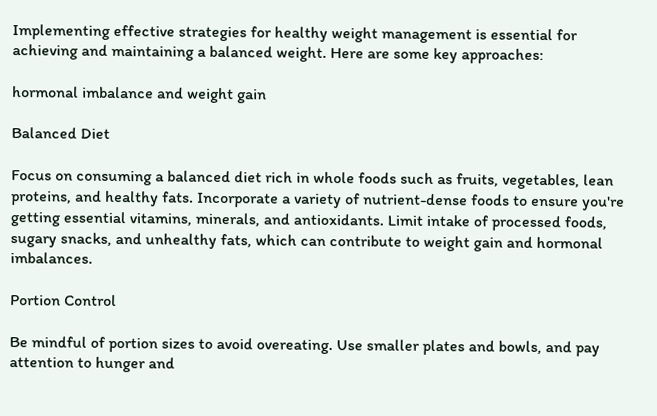Implementing effective strategies for healthy weight management is essential for achieving and maintaining a balanced weight. Here are some key approaches:

hormonal imbalance and weight gain

Balanced Diet

Focus on consuming a balanced diet rich in whole foods such as fruits, vegetables, lean proteins, and healthy fats. Incorporate a variety of nutrient-dense foods to ensure you're getting essential vitamins, minerals, and antioxidants. Limit intake of processed foods, sugary snacks, and unhealthy fats, which can contribute to weight gain and hormonal imbalances.

Portion Control

Be mindful of portion sizes to avoid overeating. Use smaller plates and bowls, and pay attention to hunger and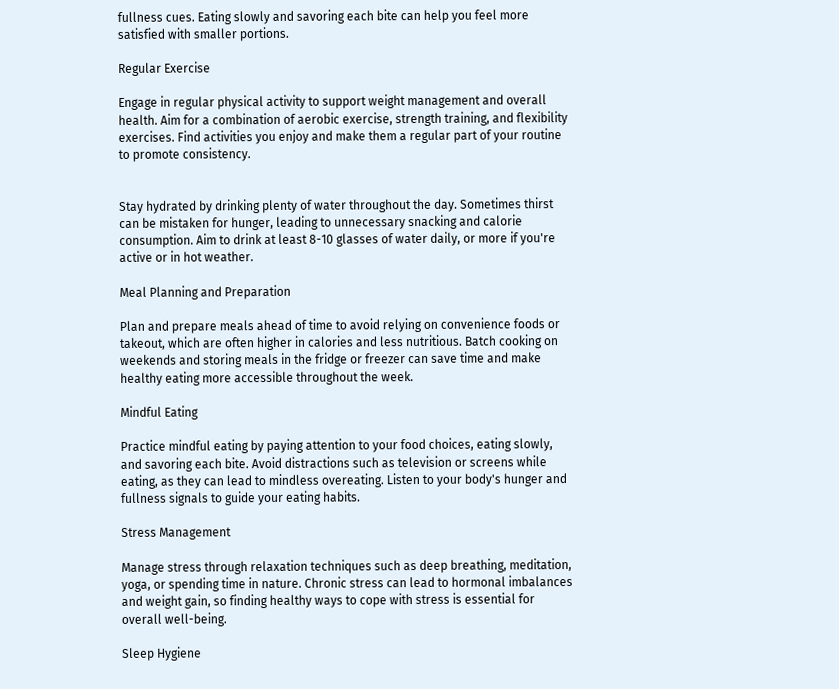fullness cues. Eating slowly and savoring each bite can help you feel more satisfied with smaller portions.

Regular Exercise

Engage in regular physical activity to support weight management and overall health. Aim for a combination of aerobic exercise, strength training, and flexibility exercises. Find activities you enjoy and make them a regular part of your routine to promote consistency.


Stay hydrated by drinking plenty of water throughout the day. Sometimes thirst can be mistaken for hunger, leading to unnecessary snacking and calorie consumption. Aim to drink at least 8-10 glasses of water daily, or more if you're active or in hot weather.

Meal Planning and Preparation

Plan and prepare meals ahead of time to avoid relying on convenience foods or takeout, which are often higher in calories and less nutritious. Batch cooking on weekends and storing meals in the fridge or freezer can save time and make healthy eating more accessible throughout the week.

Mindful Eating

Practice mindful eating by paying attention to your food choices, eating slowly, and savoring each bite. Avoid distractions such as television or screens while eating, as they can lead to mindless overeating. Listen to your body's hunger and fullness signals to guide your eating habits.

Stress Management

Manage stress through relaxation techniques such as deep breathing, meditation, yoga, or spending time in nature. Chronic stress can lead to hormonal imbalances and weight gain, so finding healthy ways to cope with stress is essential for overall well-being.

Sleep Hygiene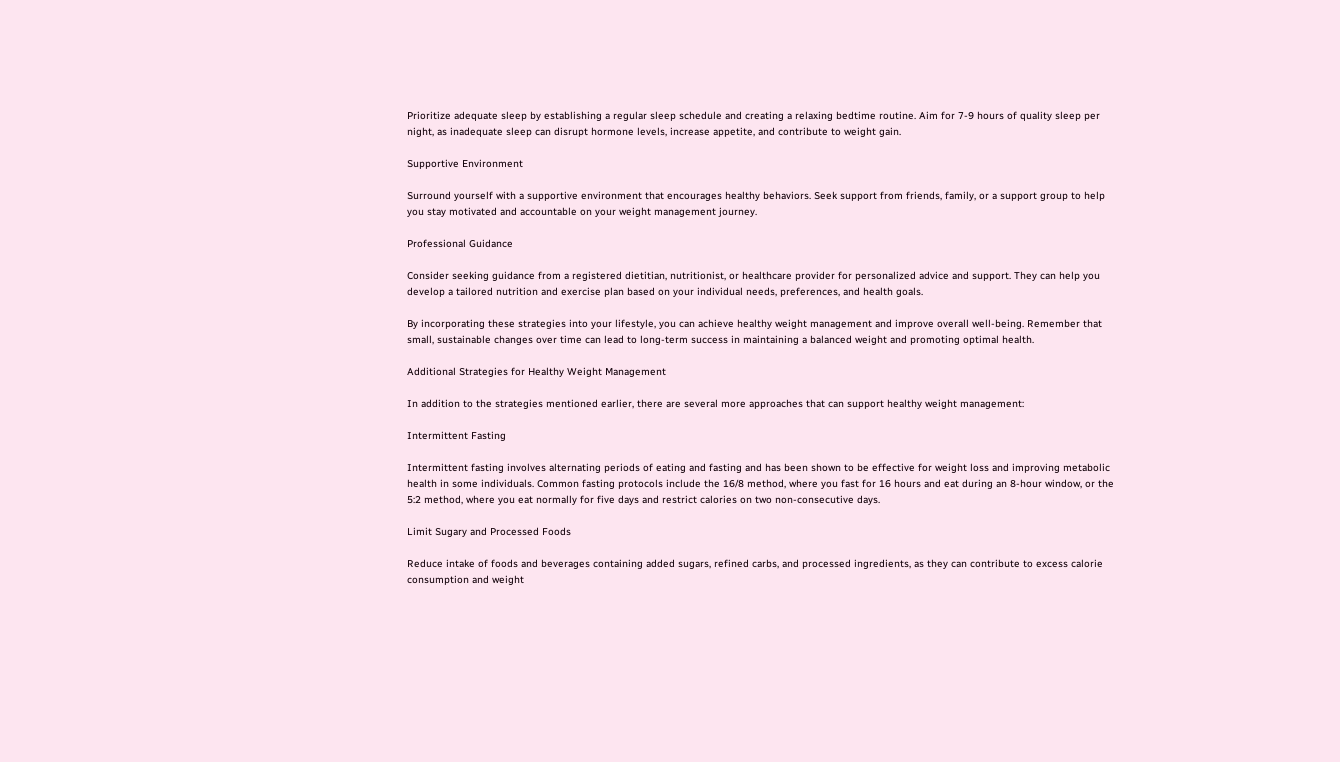Prioritize adequate sleep by establishing a regular sleep schedule and creating a relaxing bedtime routine. Aim for 7-9 hours of quality sleep per night, as inadequate sleep can disrupt hormone levels, increase appetite, and contribute to weight gain.

Supportive Environment

Surround yourself with a supportive environment that encourages healthy behaviors. Seek support from friends, family, or a support group to help you stay motivated and accountable on your weight management journey.

Professional Guidance

Consider seeking guidance from a registered dietitian, nutritionist, or healthcare provider for personalized advice and support. They can help you develop a tailored nutrition and exercise plan based on your individual needs, preferences, and health goals.

By incorporating these strategies into your lifestyle, you can achieve healthy weight management and improve overall well-being. Remember that small, sustainable changes over time can lead to long-term success in maintaining a balanced weight and promoting optimal health.

Additional Strategies for Healthy Weight Management

In addition to the strategies mentioned earlier, there are several more approaches that can support healthy weight management:

Intermittent Fasting

Intermittent fasting involves alternating periods of eating and fasting and has been shown to be effective for weight loss and improving metabolic health in some individuals. Common fasting protocols include the 16/8 method, where you fast for 16 hours and eat during an 8-hour window, or the 5:2 method, where you eat normally for five days and restrict calories on two non-consecutive days.

Limit Sugary and Processed Foods

Reduce intake of foods and beverages containing added sugars, refined carbs, and processed ingredients, as they can contribute to excess calorie consumption and weight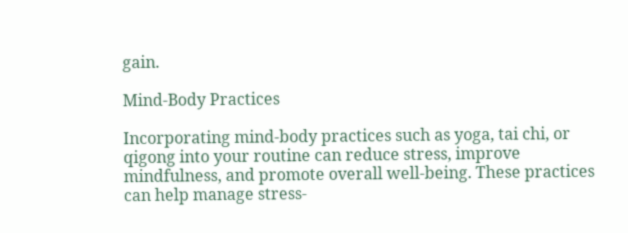gain.

Mind-Body Practices

Incorporating mind-body practices such as yoga, tai chi, or qigong into your routine can reduce stress, improve mindfulness, and promote overall well-being. These practices can help manage stress-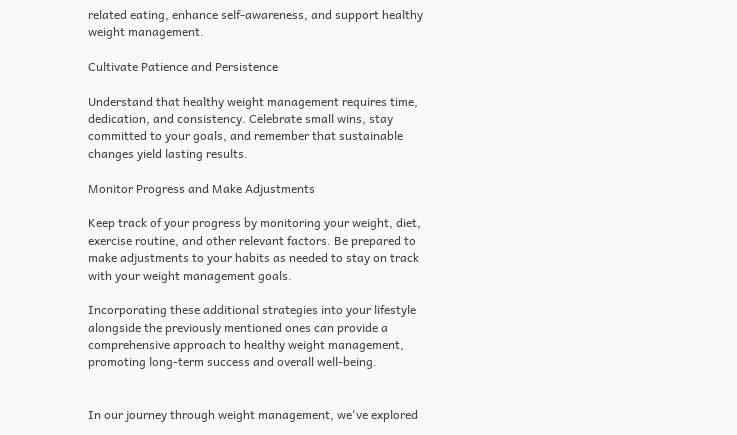related eating, enhance self-awareness, and support healthy weight management.

Cultivate Patience and Persistence

Understand that healthy weight management requires time, dedication, and consistency. Celebrate small wins, stay committed to your goals, and remember that sustainable changes yield lasting results.

Monitor Progress and Make Adjustments

Keep track of your progress by monitoring your weight, diet, exercise routine, and other relevant factors. Be prepared to make adjustments to your habits as needed to stay on track with your weight management goals.

Incorporating these additional strategies into your lifestyle alongside the previously mentioned ones can provide a comprehensive approach to healthy weight management, promoting long-term success and overall well-being.


In our journey through weight management, we've explored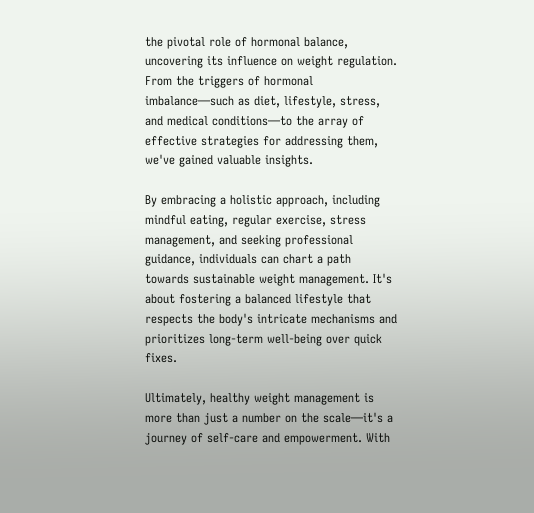the pivotal role of hormonal balance, uncovering its influence on weight regulation. From the triggers of hormonal imbalance—such as diet, lifestyle, stress, and medical conditions—to the array of effective strategies for addressing them, we've gained valuable insights.

By embracing a holistic approach, including mindful eating, regular exercise, stress management, and seeking professional guidance, individuals can chart a path towards sustainable weight management. It's about fostering a balanced lifestyle that respects the body's intricate mechanisms and prioritizes long-term well-being over quick fixes.

Ultimately, healthy weight management is more than just a number on the scale—it's a journey of self-care and empowerment. With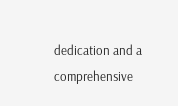dedication and a comprehensive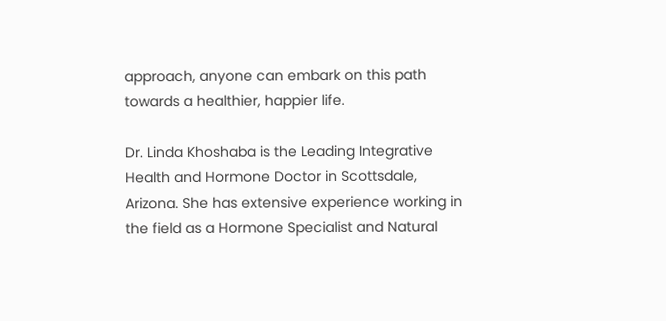approach, anyone can embark on this path towards a healthier, happier life.

Dr. Linda Khoshaba is the Leading Integrative Health and Hormone Doctor in Scottsdale, Arizona. She has extensive experience working in the field as a Hormone Specialist and Natural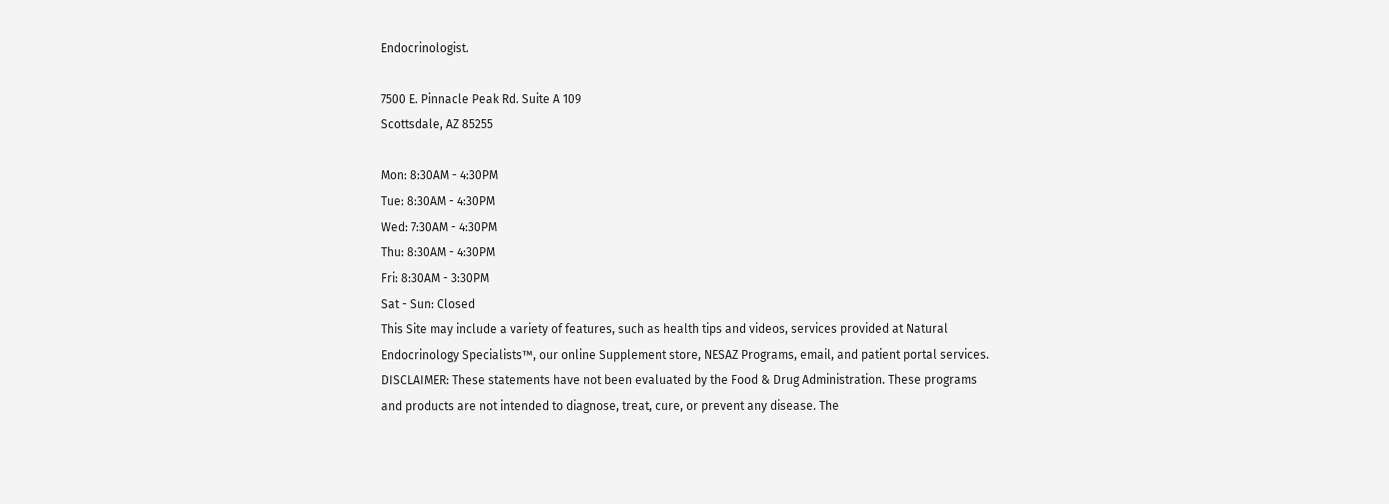Endocrinologist.

7500 E. Pinnacle Peak Rd. Suite A 109
Scottsdale, AZ 85255

Mon: 8:30AM - 4:30PM
Tue: 8:30AM - 4:30PM
Wed: 7:30AM - 4:30PM
Thu: 8:30AM - 4:30PM
Fri: 8:30AM - 3:30PM
Sat - Sun: Closed
This Site may include a variety of features, such as health tips and videos, services provided at Natural Endocrinology Specialists™, our online Supplement store, NESAZ Programs, email, and patient portal services. DISCLAIMER: These statements have not been evaluated by the Food & Drug Administration. These programs and products are not intended to diagnose, treat, cure, or prevent any disease. The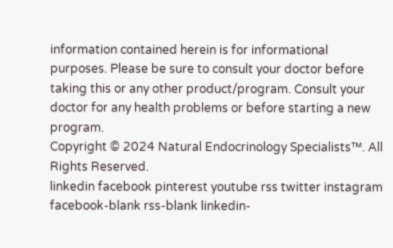information contained herein is for informational purposes. Please be sure to consult your doctor before taking this or any other product/program. Consult your doctor for any health problems or before starting a new program.
Copyright © 2024 Natural Endocrinology Specialists™. All Rights Reserved.
linkedin facebook pinterest youtube rss twitter instagram facebook-blank rss-blank linkedin-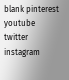blank pinterest youtube twitter instagram